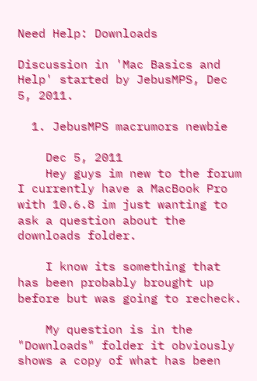Need Help: Downloads

Discussion in 'Mac Basics and Help' started by JebusMPS, Dec 5, 2011.

  1. JebusMPS macrumors newbie

    Dec 5, 2011
    Hey guys im new to the forum I currently have a MacBook Pro with 10.6.8 im just wanting to ask a question about the downloads folder.

    I know its something that has been probably brought up before but was going to recheck.

    My question is in the "Downloads" folder it obviously shows a copy of what has been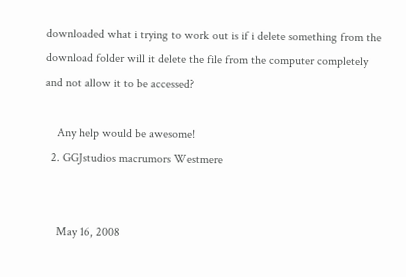downloaded what i trying to work out is if i delete something from the download folder will it delete the file from the computer completely and not allow it to be accessed?

    Any help would be awesome!
  2. GGJstudios macrumors Westmere


    May 16, 2008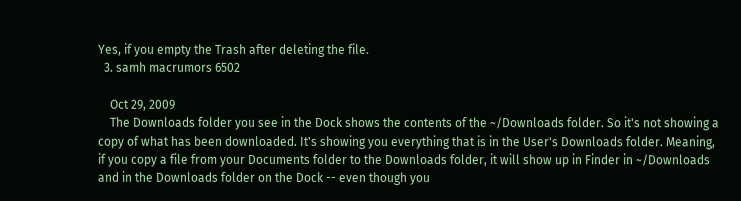Yes, if you empty the Trash after deleting the file.
  3. samh macrumors 6502

    Oct 29, 2009
    The Downloads folder you see in the Dock shows the contents of the ~/Downloads folder. So it's not showing a copy of what has been downloaded. It's showing you everything that is in the User's Downloads folder. Meaning, if you copy a file from your Documents folder to the Downloads folder, it will show up in Finder in ~/Downloads and in the Downloads folder on the Dock -- even though you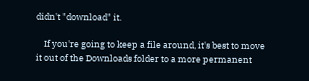didn't "download" it.

    If you're going to keep a file around, it's best to move it out of the Downloads folder to a more permanent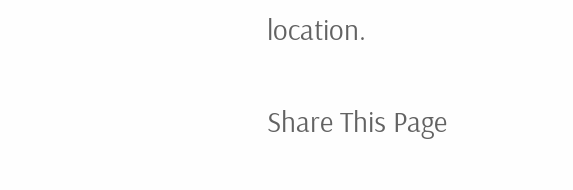location.

Share This Page